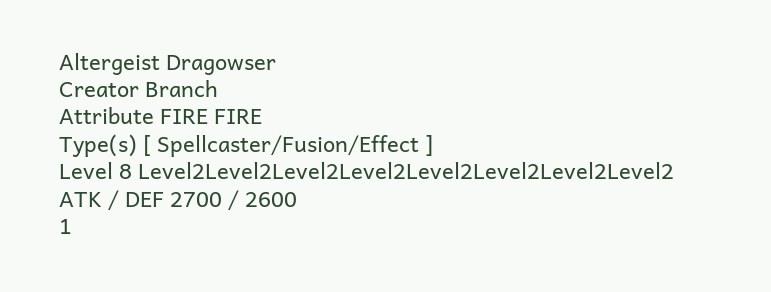Altergeist Dragowser
Creator Branch
Attribute FIRE FIRE
Type(s) [ Spellcaster/Fusion/Effect ]
Level 8 Level2Level2Level2Level2Level2Level2Level2Level2
ATK / DEF 2700 / 2600
1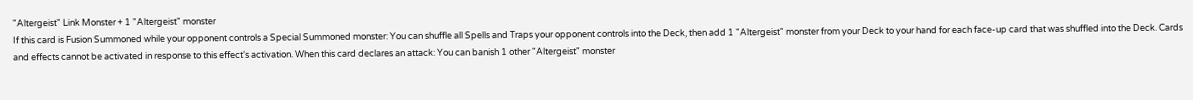"Altergeist" Link Monster + 1 "Altergeist" monster
If this card is Fusion Summoned while your opponent controls a Special Summoned monster: You can shuffle all Spells and Traps your opponent controls into the Deck, then add 1 "Altergeist" monster from your Deck to your hand for each face-up card that was shuffled into the Deck. Cards and effects cannot be activated in response to this effect's activation. When this card declares an attack: You can banish 1 other "Altergeist" monster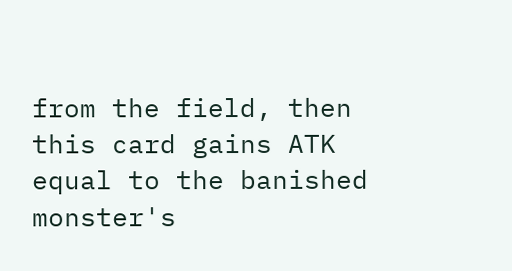from the field, then this card gains ATK equal to the banished monster's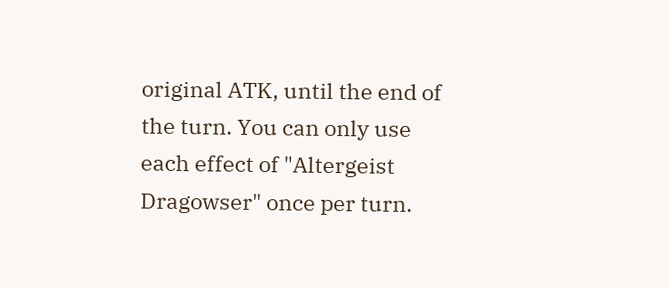original ATK, until the end of the turn. You can only use each effect of "Altergeist Dragowser" once per turn.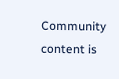Community content is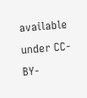available under CC-BY-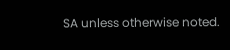SA unless otherwise noted.